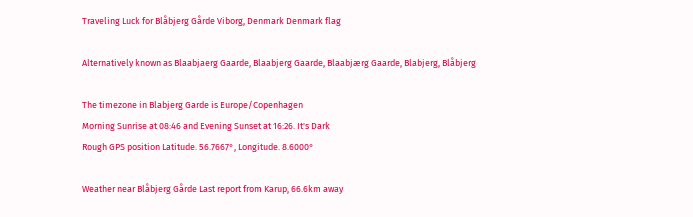Traveling Luck for Blåbjerg Gårde Viborg, Denmark Denmark flag

Alternatively known as Blaabjaerg Gaarde, Blaabjerg Gaarde, Blaabjærg Gaarde, Blabjerg, Blåbjerg

The timezone in Blabjerg Garde is Europe/Copenhagen
Morning Sunrise at 08:46 and Evening Sunset at 16:26. It's Dark
Rough GPS position Latitude. 56.7667°, Longitude. 8.6000°

Weather near Blåbjerg Gårde Last report from Karup, 66.6km away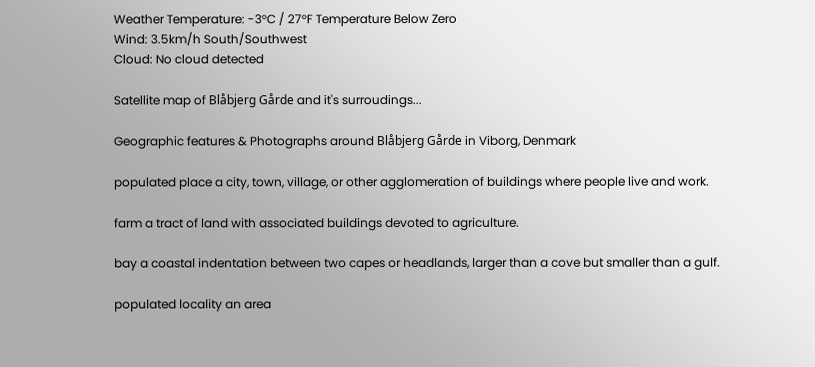Weather Temperature: -3°C / 27°F Temperature Below Zero
Wind: 3.5km/h South/Southwest
Cloud: No cloud detected

Satellite map of Blåbjerg Gårde and it's surroudings...

Geographic features & Photographs around Blåbjerg Gårde in Viborg, Denmark

populated place a city, town, village, or other agglomeration of buildings where people live and work.

farm a tract of land with associated buildings devoted to agriculture.

bay a coastal indentation between two capes or headlands, larger than a cove but smaller than a gulf.

populated locality an area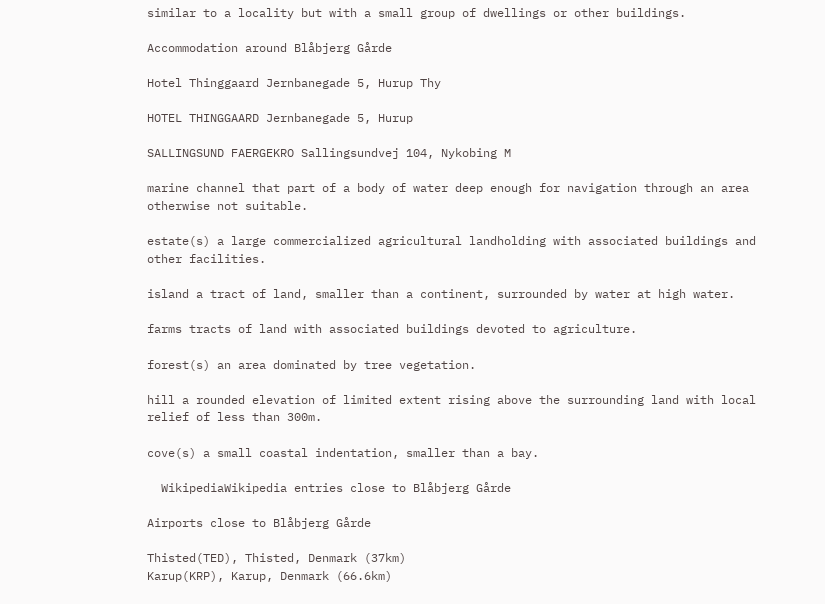similar to a locality but with a small group of dwellings or other buildings.

Accommodation around Blåbjerg Gårde

Hotel Thinggaard Jernbanegade 5, Hurup Thy

HOTEL THINGGAARD Jernbanegade 5, Hurup

SALLINGSUND FAERGEKRO Sallingsundvej 104, Nykobing M

marine channel that part of a body of water deep enough for navigation through an area otherwise not suitable.

estate(s) a large commercialized agricultural landholding with associated buildings and other facilities.

island a tract of land, smaller than a continent, surrounded by water at high water.

farms tracts of land with associated buildings devoted to agriculture.

forest(s) an area dominated by tree vegetation.

hill a rounded elevation of limited extent rising above the surrounding land with local relief of less than 300m.

cove(s) a small coastal indentation, smaller than a bay.

  WikipediaWikipedia entries close to Blåbjerg Gårde

Airports close to Blåbjerg Gårde

Thisted(TED), Thisted, Denmark (37km)
Karup(KRP), Karup, Denmark (66.6km)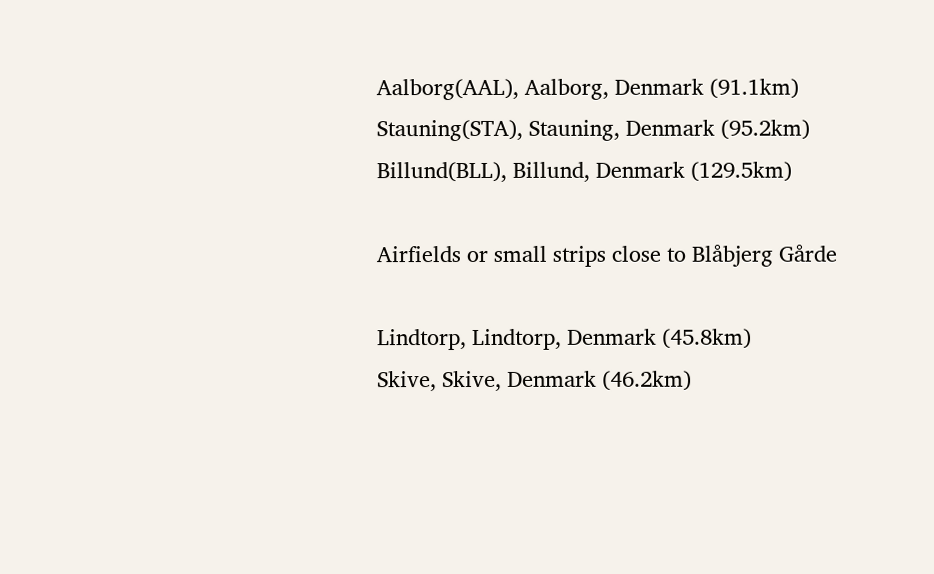Aalborg(AAL), Aalborg, Denmark (91.1km)
Stauning(STA), Stauning, Denmark (95.2km)
Billund(BLL), Billund, Denmark (129.5km)

Airfields or small strips close to Blåbjerg Gårde

Lindtorp, Lindtorp, Denmark (45.8km)
Skive, Skive, Denmark (46.2km)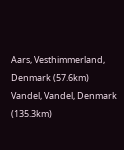Aars, Vesthimmerland, Denmark (57.6km)
Vandel, Vandel, Denmark (135.3km)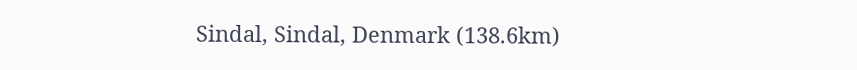Sindal, Sindal, Denmark (138.6km)